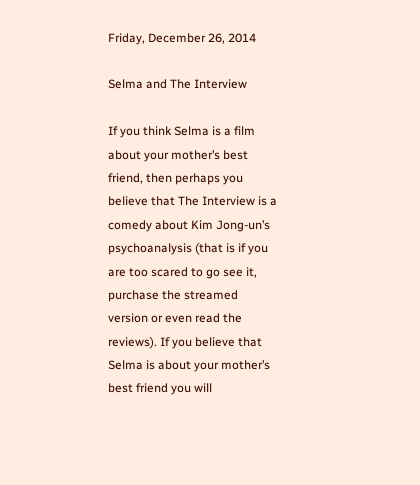Friday, December 26, 2014

Selma and The Interview

If you think Selma is a film about your mother’s best friend, then perhaps you believe that The Interview is a comedy about Kim Jong-un’s psychoanalysis (that is if you are too scared to go see it, purchase the streamed version or even read the reviews). If you believe that Selma is about your mother’s best friend you will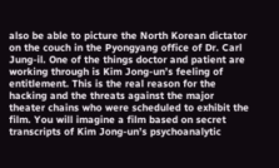also be able to picture the North Korean dictator on the couch in the Pyongyang office of Dr. Carl Jung-il. One of the things doctor and patient are working through is Kim Jong-un’s feeling of entitlement. This is the real reason for the hacking and the threats against the major theater chains who were scheduled to exhibit the film. You will imagine a film based on secret transcripts of Kim Jong-un’s psychoanalytic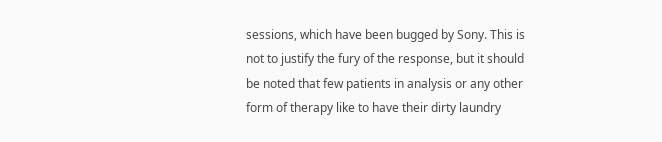sessions, which have been bugged by Sony. This is not to justify the fury of the response, but it should be noted that few patients in analysis or any other form of therapy like to have their dirty laundry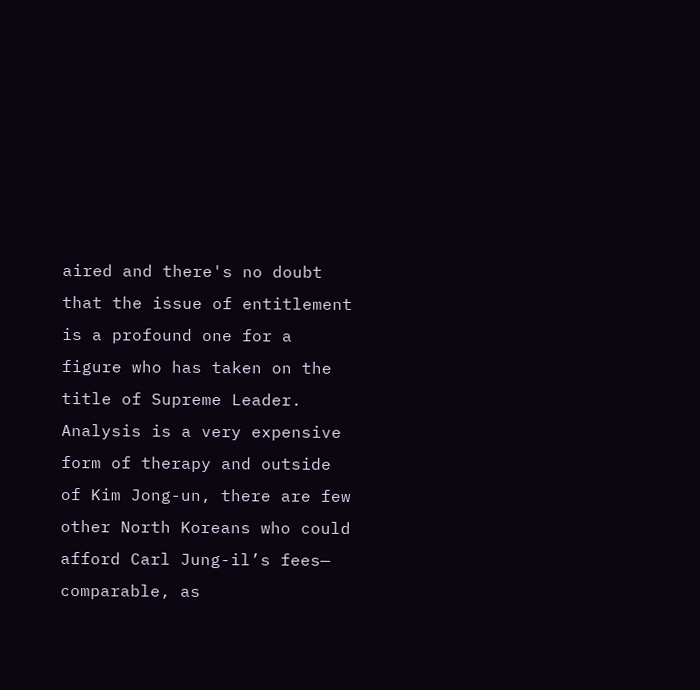aired and there's no doubt that the issue of entitlement is a profound one for a figure who has taken on the title of Supreme Leader. Analysis is a very expensive form of therapy and outside of Kim Jong-un, there are few other North Koreans who could afford Carl Jung-il’s fees— comparable, as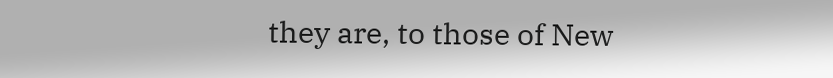they are, to those of New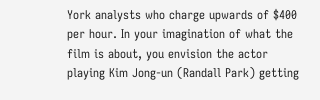York analysts who charge upwards of $400 per hour. In your imagination of what the film is about, you envision the actor playing Kim Jong-un (Randall Park) getting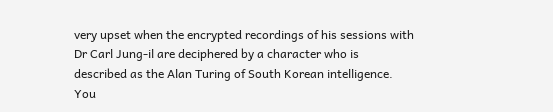very upset when the encrypted recordings of his sessions with Dr Carl Jung-il are deciphered by a character who is described as the Alan Turing of South Korean intelligence. You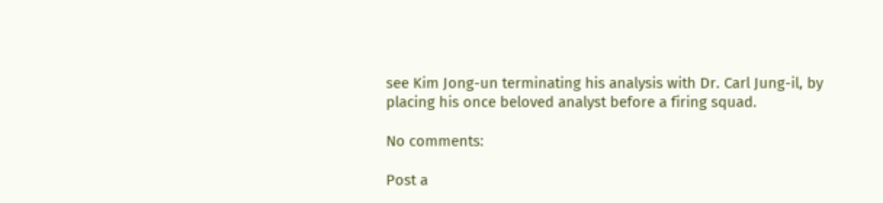see Kim Jong-un terminating his analysis with Dr. Carl Jung-il, by placing his once beloved analyst before a firing squad.

No comments:

Post a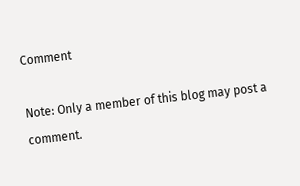Comment

Note: Only a member of this blog may post a comment.